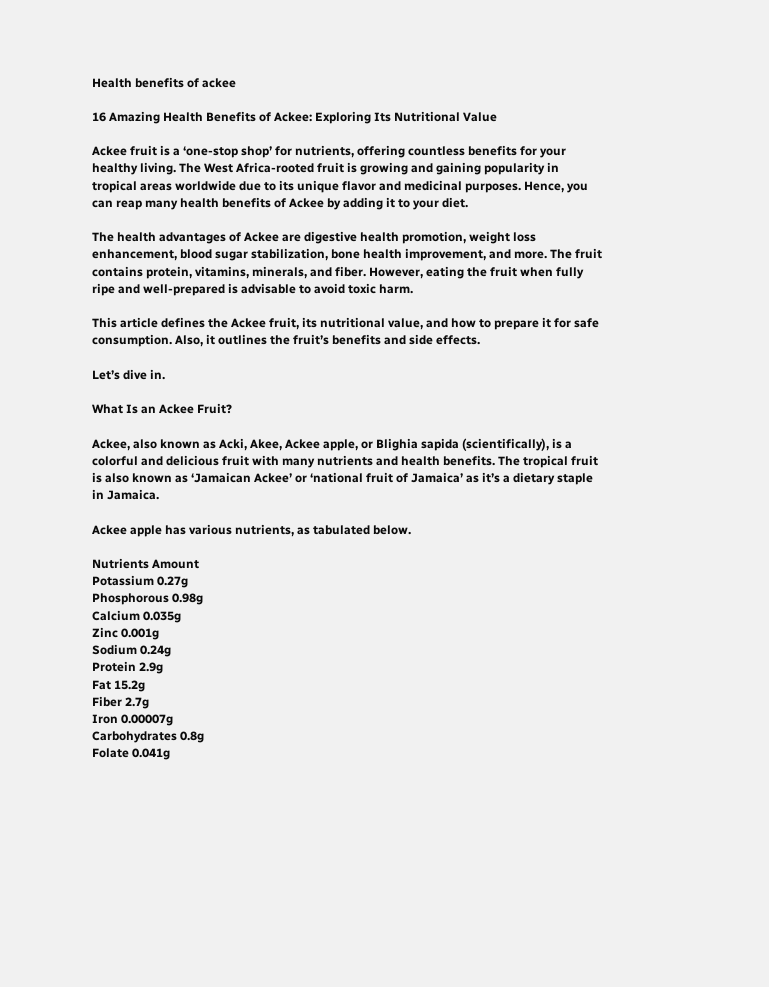Health benefits of ackee

16 Amazing Health Benefits of Ackee: Exploring Its Nutritional Value

Ackee fruit is a ‘one-stop shop’ for nutrients, offering countless benefits for your healthy living. The West Africa-rooted fruit is growing and gaining popularity in tropical areas worldwide due to its unique flavor and medicinal purposes. Hence, you can reap many health benefits of Ackee by adding it to your diet.

The health advantages of Ackee are digestive health promotion, weight loss enhancement, blood sugar stabilization, bone health improvement, and more. The fruit contains protein, vitamins, minerals, and fiber. However, eating the fruit when fully ripe and well-prepared is advisable to avoid toxic harm.

This article defines the Ackee fruit, its nutritional value, and how to prepare it for safe consumption. Also, it outlines the fruit’s benefits and side effects.

Let’s dive in.

What Is an Ackee Fruit?

Ackee, also known as Acki, Akee, Ackee apple, or Blighia sapida (scientifically), is a colorful and delicious fruit with many nutrients and health benefits. The tropical fruit is also known as ‘Jamaican Ackee’ or ‘national fruit of Jamaica’ as it’s a dietary staple in Jamaica.

Ackee apple has various nutrients, as tabulated below.

Nutrients Amount
Potassium 0.27g
Phosphorous 0.98g
Calcium 0.035g
Zinc 0.001g
Sodium 0.24g
Protein 2.9g
Fat 15.2g
Fiber 2.7g
Iron 0.00007g
Carbohydrates 0.8g
Folate 0.041g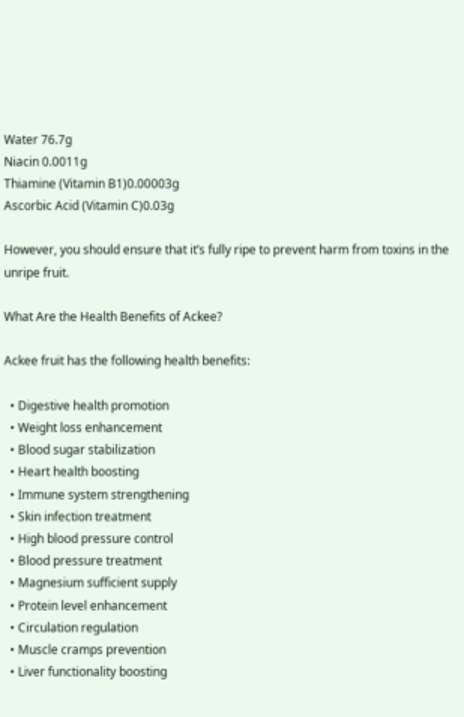Water 76.7g
Niacin 0.0011g
Thiamine (Vitamin B1)0.00003g
Ascorbic Acid (Vitamin C)0.03g

However, you should ensure that it’s fully ripe to prevent harm from toxins in the unripe fruit.

What Are the Health Benefits of Ackee?

Ackee fruit has the following health benefits:

  • Digestive health promotion
  • Weight loss enhancement
  • Blood sugar stabilization
  • Heart health boosting
  • Immune system strengthening
  • Skin infection treatment
  • High blood pressure control
  • Blood pressure treatment
  • Magnesium sufficient supply
  • Protein level enhancement
  • Circulation regulation
  • Muscle cramps prevention
  • Liver functionality boosting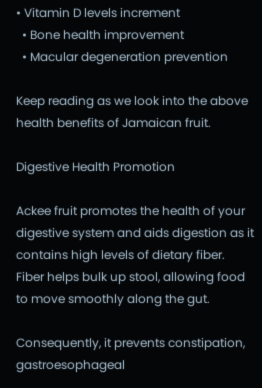• Vitamin D levels increment
  • Bone health improvement
  • Macular degeneration prevention

Keep reading as we look into the above health benefits of Jamaican fruit.

Digestive Health Promotion

Ackee fruit promotes the health of your digestive system and aids digestion as it contains high levels of dietary fiber. Fiber helps bulk up stool, allowing food to move smoothly along the gut.

Consequently, it prevents constipation, gastroesophageal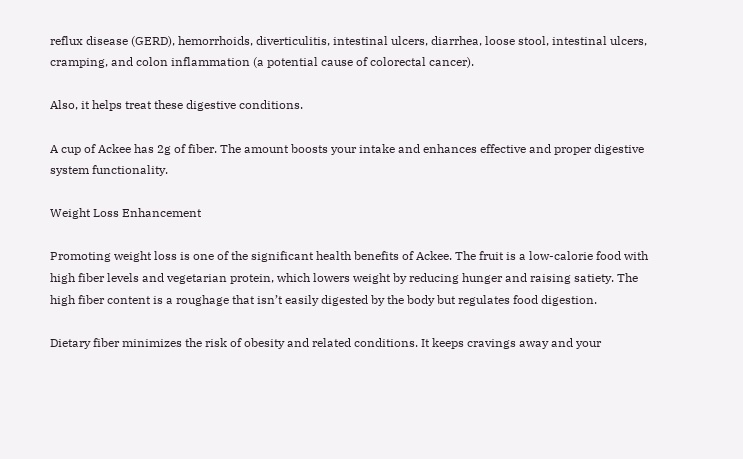reflux disease (GERD), hemorrhoids, diverticulitis, intestinal ulcers, diarrhea, loose stool, intestinal ulcers, cramping, and colon inflammation (a potential cause of colorectal cancer).

Also, it helps treat these digestive conditions.

A cup of Ackee has 2g of fiber. The amount boosts your intake and enhances effective and proper digestive system functionality.

Weight Loss Enhancement

Promoting weight loss is one of the significant health benefits of Ackee. The fruit is a low-calorie food with high fiber levels and vegetarian protein, which lowers weight by reducing hunger and raising satiety. The high fiber content is a roughage that isn’t easily digested by the body but regulates food digestion.

Dietary fiber minimizes the risk of obesity and related conditions. It keeps cravings away and your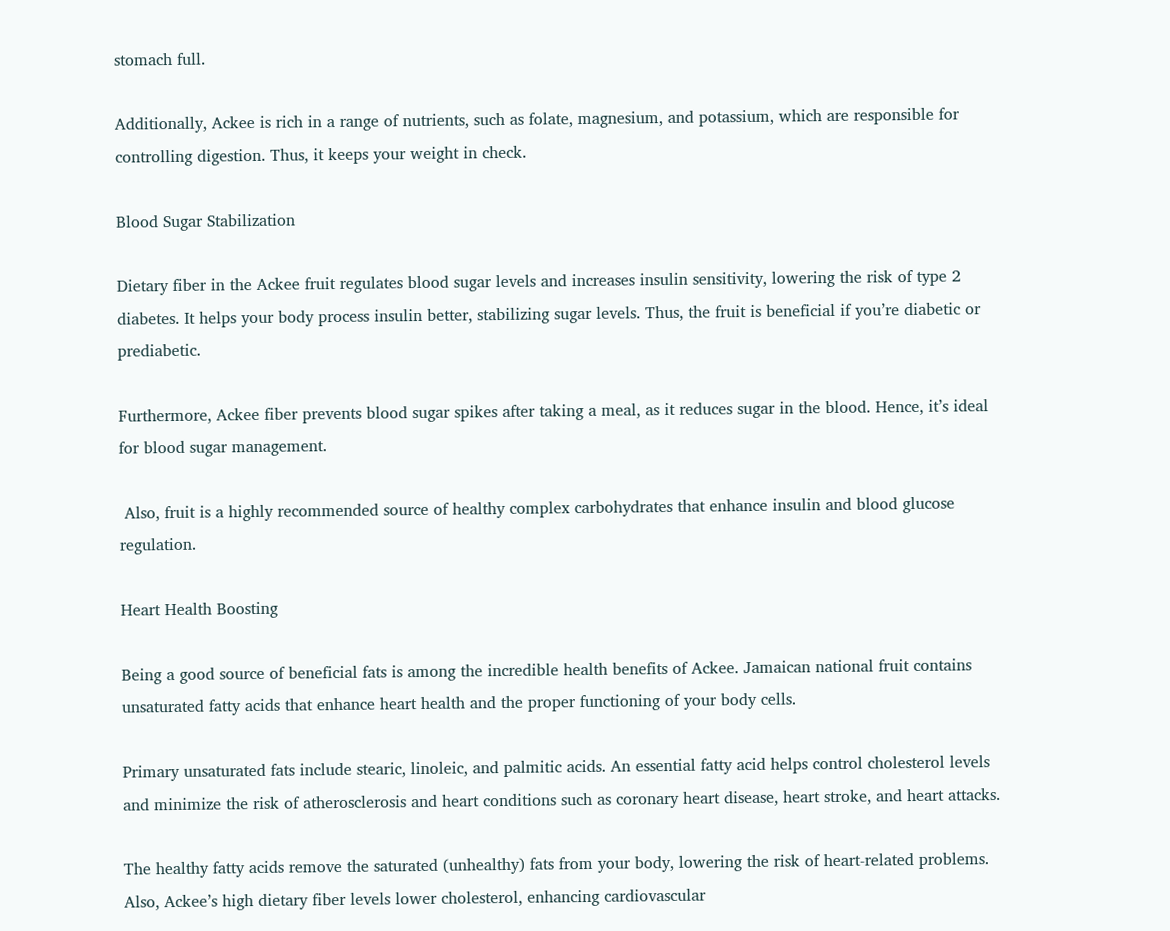stomach full.

Additionally, Ackee is rich in a range of nutrients, such as folate, magnesium, and potassium, which are responsible for controlling digestion. Thus, it keeps your weight in check.

Blood Sugar Stabilization

Dietary fiber in the Ackee fruit regulates blood sugar levels and increases insulin sensitivity, lowering the risk of type 2 diabetes. It helps your body process insulin better, stabilizing sugar levels. Thus, the fruit is beneficial if you’re diabetic or prediabetic.

Furthermore, Ackee fiber prevents blood sugar spikes after taking a meal, as it reduces sugar in the blood. Hence, it’s ideal for blood sugar management.

 Also, fruit is a highly recommended source of healthy complex carbohydrates that enhance insulin and blood glucose regulation.

Heart Health Boosting

Being a good source of beneficial fats is among the incredible health benefits of Ackee. Jamaican national fruit contains unsaturated fatty acids that enhance heart health and the proper functioning of your body cells.

Primary unsaturated fats include stearic, linoleic, and palmitic acids. An essential fatty acid helps control cholesterol levels and minimize the risk of atherosclerosis and heart conditions such as coronary heart disease, heart stroke, and heart attacks.

The healthy fatty acids remove the saturated (unhealthy) fats from your body, lowering the risk of heart-related problems. Also, Ackee’s high dietary fiber levels lower cholesterol, enhancing cardiovascular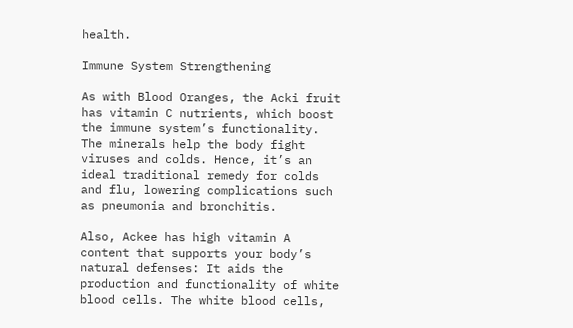health.

Immune System Strengthening

As with Blood Oranges, the Acki fruit has vitamin C nutrients, which boost the immune system’s functionality. The minerals help the body fight viruses and colds. Hence, it’s an ideal traditional remedy for colds and flu, lowering complications such as pneumonia and bronchitis.

Also, Ackee has high vitamin A content that supports your body’s natural defenses: It aids the production and functionality of white blood cells. The white blood cells,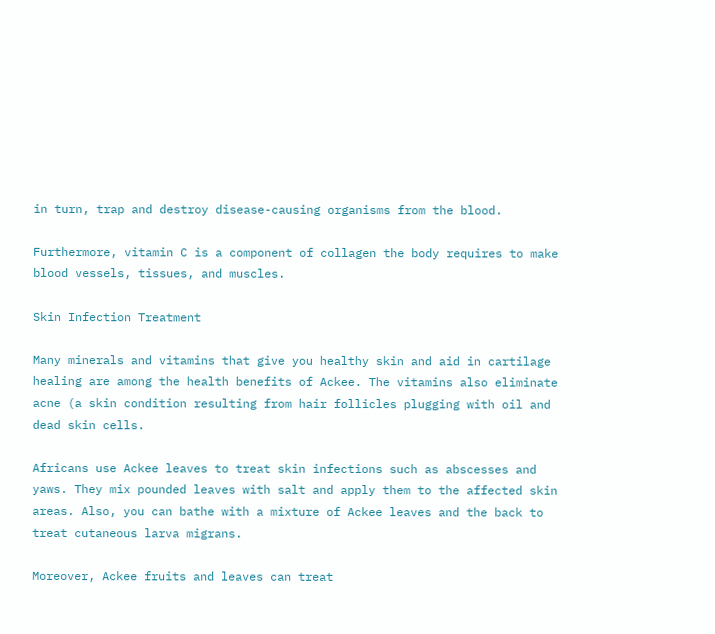in turn, trap and destroy disease-causing organisms from the blood.

Furthermore, vitamin C is a component of collagen the body requires to make blood vessels, tissues, and muscles.

Skin Infection Treatment

Many minerals and vitamins that give you healthy skin and aid in cartilage healing are among the health benefits of Ackee. The vitamins also eliminate acne (a skin condition resulting from hair follicles plugging with oil and dead skin cells.

Africans use Ackee leaves to treat skin infections such as abscesses and yaws. They mix pounded leaves with salt and apply them to the affected skin areas. Also, you can bathe with a mixture of Ackee leaves and the back to treat cutaneous larva migrans.

Moreover, Ackee fruits and leaves can treat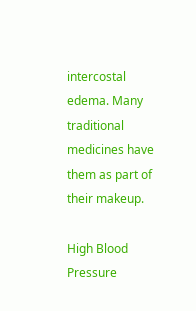intercostal edema. Many traditional medicines have them as part of their makeup.

High Blood Pressure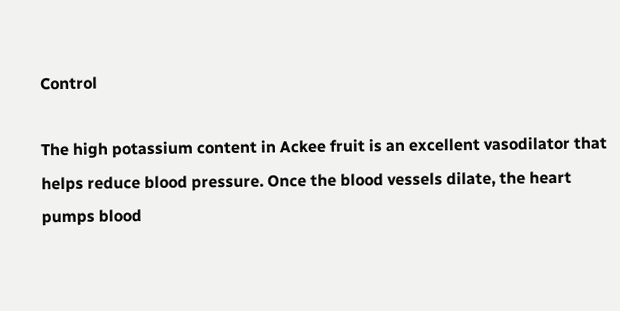Control

The high potassium content in Ackee fruit is an excellent vasodilator that helps reduce blood pressure. Once the blood vessels dilate, the heart pumps blood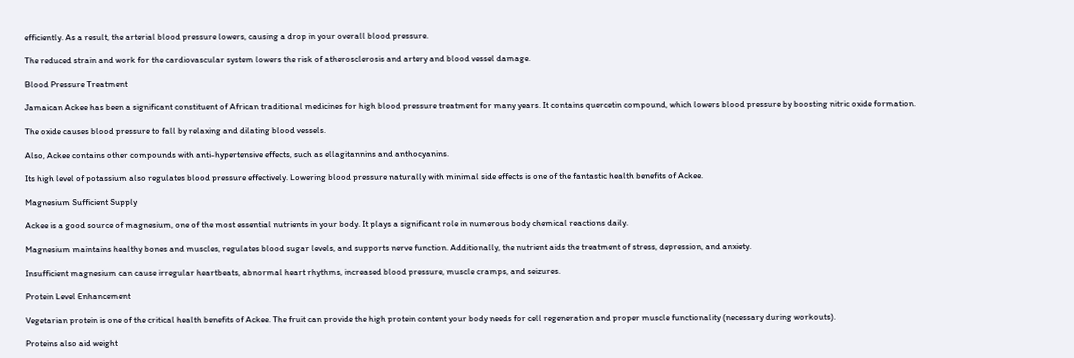efficiently. As a result, the arterial blood pressure lowers, causing a drop in your overall blood pressure.

The reduced strain and work for the cardiovascular system lowers the risk of atherosclerosis and artery and blood vessel damage.

Blood Pressure Treatment

Jamaican Ackee has been a significant constituent of African traditional medicines for high blood pressure treatment for many years. It contains quercetin compound, which lowers blood pressure by boosting nitric oxide formation.

The oxide causes blood pressure to fall by relaxing and dilating blood vessels.

Also, Ackee contains other compounds with anti-hypertensive effects, such as ellagitannins and anthocyanins.

Its high level of potassium also regulates blood pressure effectively. Lowering blood pressure naturally with minimal side effects is one of the fantastic health benefits of Ackee.

Magnesium Sufficient Supply

Ackee is a good source of magnesium, one of the most essential nutrients in your body. It plays a significant role in numerous body chemical reactions daily.

Magnesium maintains healthy bones and muscles, regulates blood sugar levels, and supports nerve function. Additionally, the nutrient aids the treatment of stress, depression, and anxiety.

Insufficient magnesium can cause irregular heartbeats, abnormal heart rhythms, increased blood pressure, muscle cramps, and seizures.

Protein Level Enhancement

Vegetarian protein is one of the critical health benefits of Ackee. The fruit can provide the high protein content your body needs for cell regeneration and proper muscle functionality (necessary during workouts).

Proteins also aid weight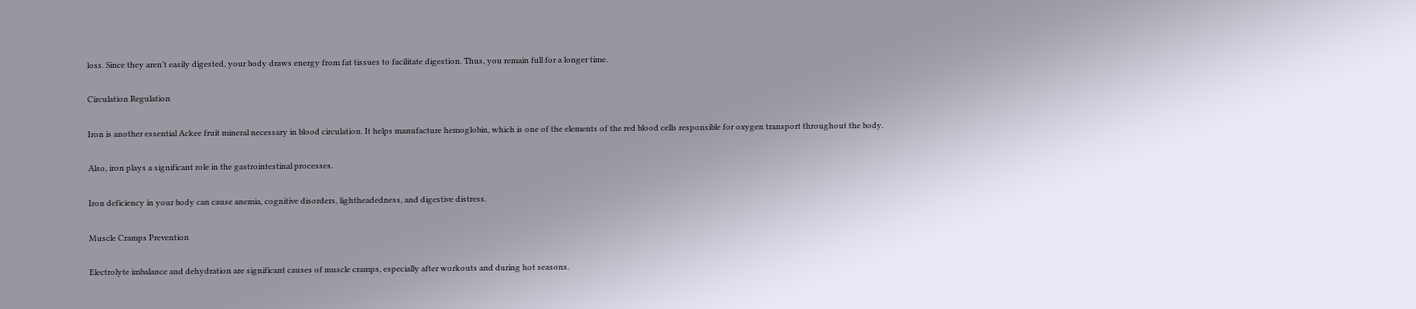loss. Since they aren’t easily digested, your body draws energy from fat tissues to facilitate digestion. Thus, you remain full for a longer time.

Circulation Regulation

Iron is another essential Ackee fruit mineral necessary in blood circulation. It helps manufacture hemoglobin, which is one of the elements of the red blood cells responsible for oxygen transport throughout the body.

Also, iron plays a significant role in the gastrointestinal processes.

Iron deficiency in your body can cause anemia, cognitive disorders, lightheadedness, and digestive distress.

Muscle Cramps Prevention

Electrolyte imbalance and dehydration are significant causes of muscle cramps, especially after workouts and during hot seasons.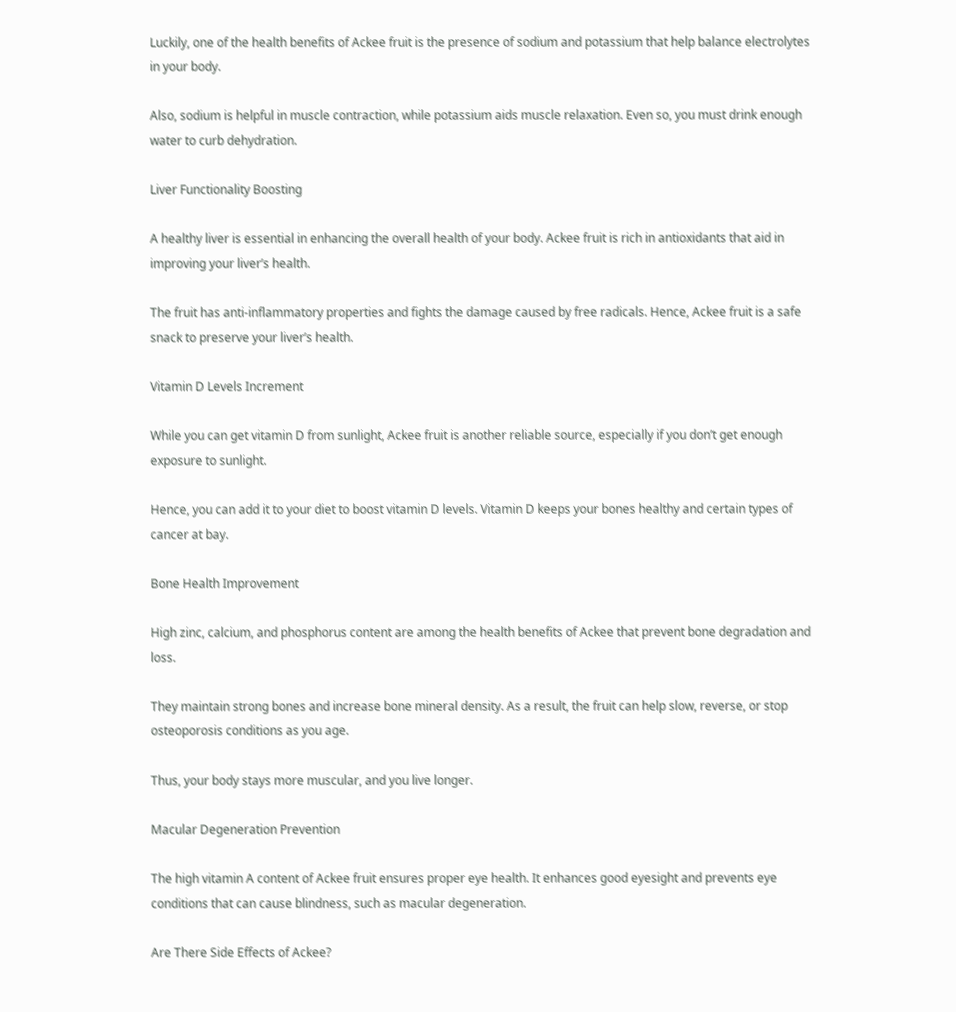Luckily, one of the health benefits of Ackee fruit is the presence of sodium and potassium that help balance electrolytes in your body.

Also, sodium is helpful in muscle contraction, while potassium aids muscle relaxation. Even so, you must drink enough water to curb dehydration.

Liver Functionality Boosting

A healthy liver is essential in enhancing the overall health of your body. Ackee fruit is rich in antioxidants that aid in improving your liver’s health.

The fruit has anti-inflammatory properties and fights the damage caused by free radicals. Hence, Ackee fruit is a safe snack to preserve your liver’s health.

Vitamin D Levels Increment

While you can get vitamin D from sunlight, Ackee fruit is another reliable source, especially if you don’t get enough exposure to sunlight.

Hence, you can add it to your diet to boost vitamin D levels. Vitamin D keeps your bones healthy and certain types of cancer at bay.

Bone Health Improvement

High zinc, calcium, and phosphorus content are among the health benefits of Ackee that prevent bone degradation and loss.

They maintain strong bones and increase bone mineral density. As a result, the fruit can help slow, reverse, or stop osteoporosis conditions as you age.

Thus, your body stays more muscular, and you live longer.

Macular Degeneration Prevention

The high vitamin A content of Ackee fruit ensures proper eye health. It enhances good eyesight and prevents eye conditions that can cause blindness, such as macular degeneration.

Are There Side Effects of Ackee?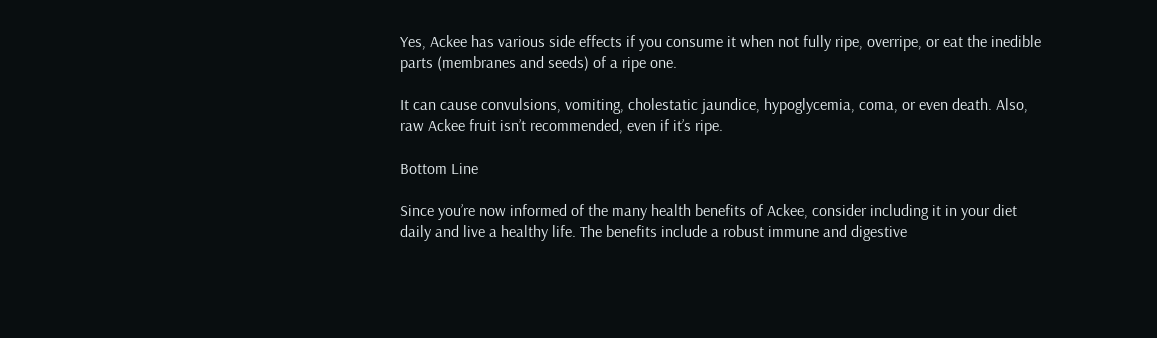Yes, Ackee has various side effects if you consume it when not fully ripe, overripe, or eat the inedible parts (membranes and seeds) of a ripe one.

It can cause convulsions, vomiting, cholestatic jaundice, hypoglycemia, coma, or even death. Also, raw Ackee fruit isn’t recommended, even if it’s ripe.

Bottom Line

Since you’re now informed of the many health benefits of Ackee, consider including it in your diet daily and live a healthy life. The benefits include a robust immune and digestive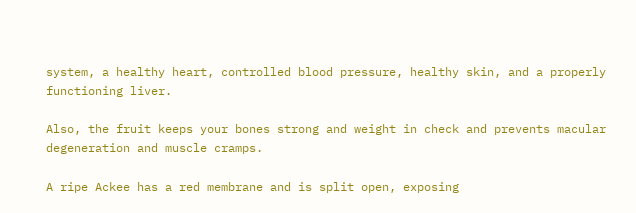system, a healthy heart, controlled blood pressure, healthy skin, and a properly functioning liver.

Also, the fruit keeps your bones strong and weight in check and prevents macular degeneration and muscle cramps.

A ripe Ackee has a red membrane and is split open, exposing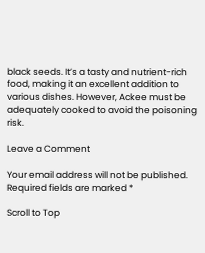black seeds. It’s a tasty and nutrient-rich food, making it an excellent addition to various dishes. However, Ackee must be adequately cooked to avoid the poisoning risk.

Leave a Comment

Your email address will not be published. Required fields are marked *

Scroll to Top